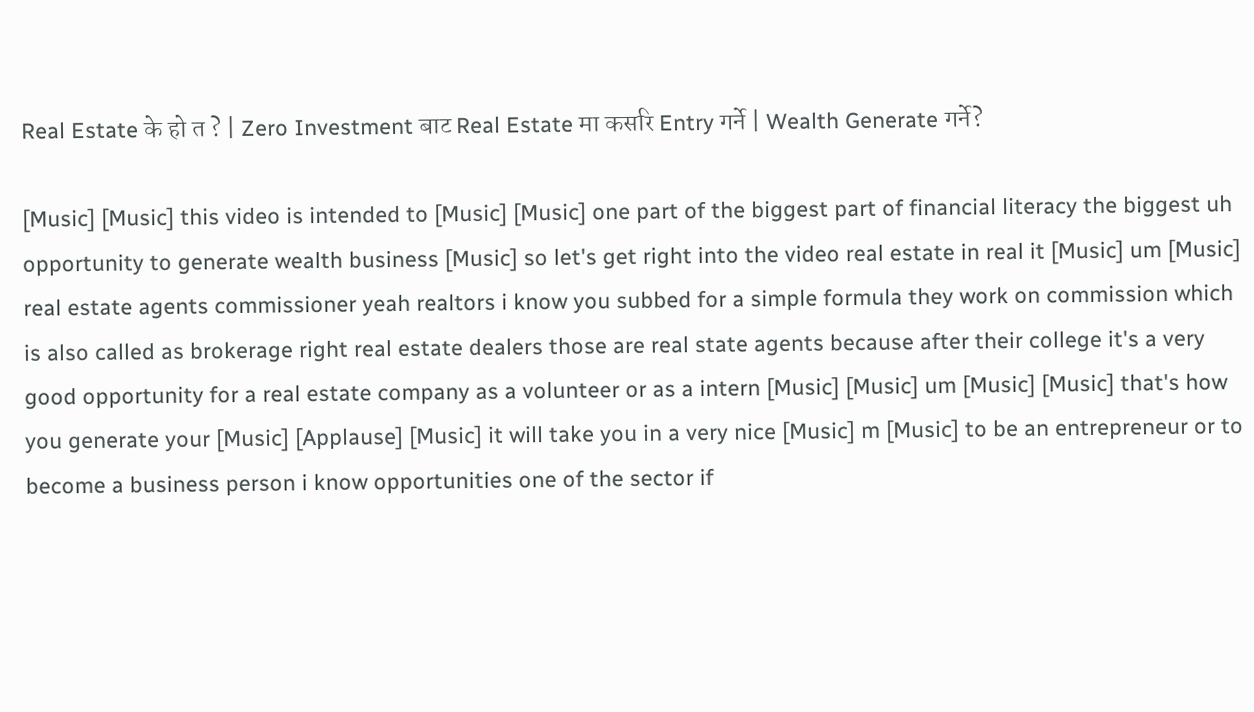Real Estate के हो त ? | Zero Investment बाट Real Estate मा कसरि Entry गर्ने | Wealth Generate गर्ने?

[Music] [Music] this video is intended to [Music] [Music] one part of the biggest part of financial literacy the biggest uh opportunity to generate wealth business [Music] so let's get right into the video real estate in real it [Music] um [Music] real estate agents commissioner yeah realtors i know you subbed for a simple formula they work on commission which is also called as brokerage right real estate dealers those are real state agents because after their college it's a very good opportunity for a real estate company as a volunteer or as a intern [Music] [Music] um [Music] [Music] that's how you generate your [Music] [Applause] [Music] it will take you in a very nice [Music] m [Music] to be an entrepreneur or to become a business person i know opportunities one of the sector if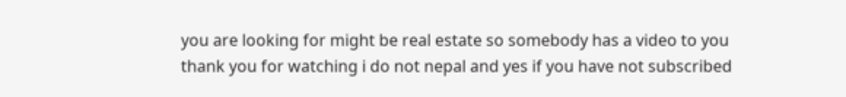you are looking for might be real estate so somebody has a video to you thank you for watching i do not nepal and yes if you have not subscribed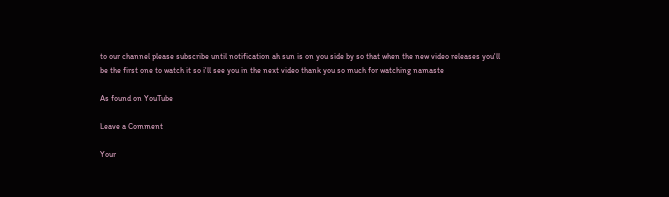to our channel please subscribe until notification ah sun is on you side by so that when the new video releases you'll be the first one to watch it so i'll see you in the next video thank you so much for watching namaste

As found on YouTube

Leave a Comment

Your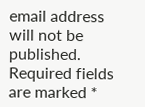email address will not be published. Required fields are marked *